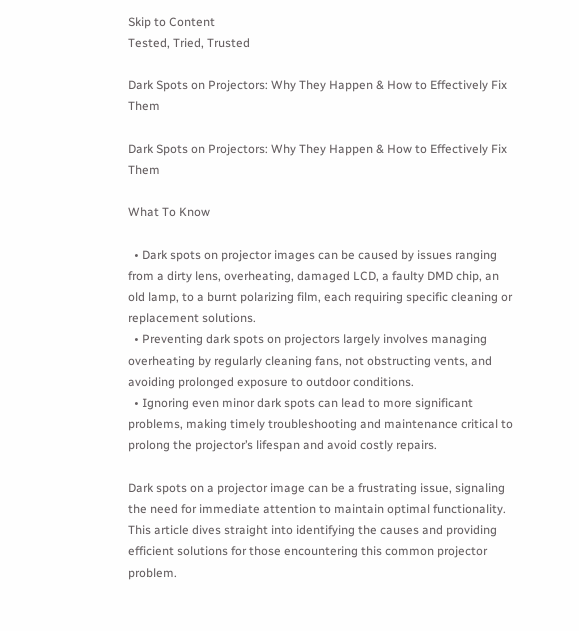Skip to Content
Tested, Tried, Trusted

Dark Spots on Projectors: Why They Happen & How to Effectively Fix Them

Dark Spots on Projectors: Why They Happen & How to Effectively Fix Them

What To Know

  • Dark spots on projector images can be caused by issues ranging from a dirty lens, overheating, damaged LCD, a faulty DMD chip, an old lamp, to a burnt polarizing film, each requiring specific cleaning or replacement solutions.
  • Preventing dark spots on projectors largely involves managing overheating by regularly cleaning fans, not obstructing vents, and avoiding prolonged exposure to outdoor conditions.
  • Ignoring even minor dark spots can lead to more significant problems, making timely troubleshooting and maintenance critical to prolong the projector’s lifespan and avoid costly repairs.

Dark spots on a projector image can be a frustrating issue, signaling the need for immediate attention to maintain optimal functionality. This article dives straight into identifying the causes and providing efficient solutions for those encountering this common projector problem.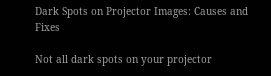Dark Spots on Projector Images: Causes and Fixes

Not all dark spots on your projector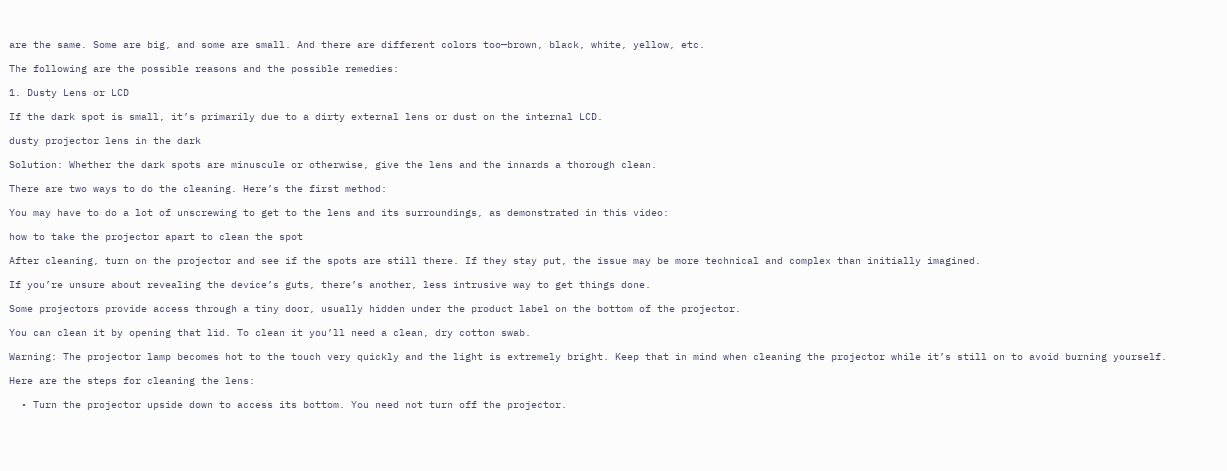are the same. Some are big, and some are small. And there are different colors too—brown, black, white, yellow, etc.

The following are the possible reasons and the possible remedies:

1. Dusty Lens or LCD

If the dark spot is small, it’s primarily due to a dirty external lens or dust on the internal LCD.

dusty projector lens in the dark

Solution: Whether the dark spots are minuscule or otherwise, give the lens and the innards a thorough clean.

There are two ways to do the cleaning. Here’s the first method:

You may have to do a lot of unscrewing to get to the lens and its surroundings, as demonstrated in this video:

how to take the projector apart to clean the spot

After cleaning, turn on the projector and see if the spots are still there. If they stay put, the issue may be more technical and complex than initially imagined.

If you’re unsure about revealing the device’s guts, there’s another, less intrusive way to get things done.

Some projectors provide access through a tiny door, usually hidden under the product label on the bottom of the projector.

You can clean it by opening that lid. To clean it you’ll need a clean, dry cotton swab.

Warning: The projector lamp becomes hot to the touch very quickly and the light is extremely bright. Keep that in mind when cleaning the projector while it’s still on to avoid burning yourself.

Here are the steps for cleaning the lens:

  • Turn the projector upside down to access its bottom. You need not turn off the projector.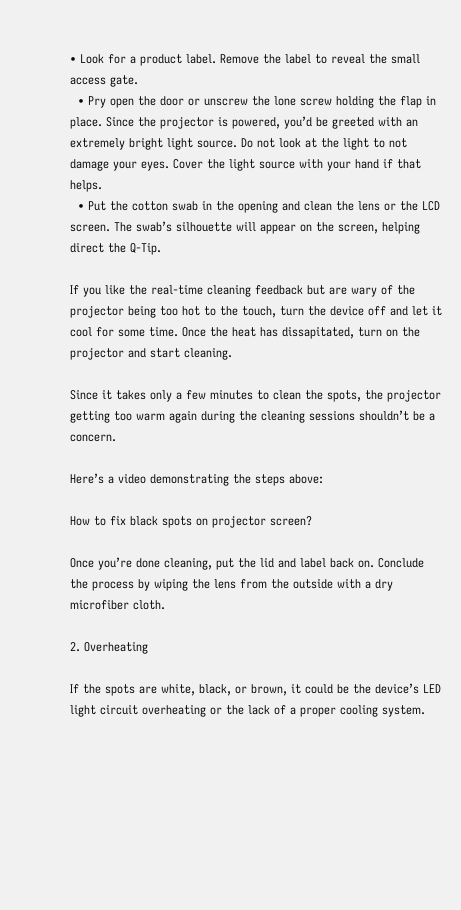• Look for a product label. Remove the label to reveal the small access gate.
  • Pry open the door or unscrew the lone screw holding the flap in place. Since the projector is powered, you’d be greeted with an extremely bright light source. Do not look at the light to not damage your eyes. Cover the light source with your hand if that helps.
  • Put the cotton swab in the opening and clean the lens or the LCD screen. The swab’s silhouette will appear on the screen, helping direct the Q-Tip.

If you like the real-time cleaning feedback but are wary of the projector being too hot to the touch, turn the device off and let it cool for some time. Once the heat has dissapitated, turn on the projector and start cleaning.

Since it takes only a few minutes to clean the spots, the projector getting too warm again during the cleaning sessions shouldn’t be a concern.

Here’s a video demonstrating the steps above:

How to fix black spots on projector screen?

Once you’re done cleaning, put the lid and label back on. Conclude the process by wiping the lens from the outside with a dry microfiber cloth.

2. Overheating

If the spots are white, black, or brown, it could be the device’s LED light circuit overheating or the lack of a proper cooling system.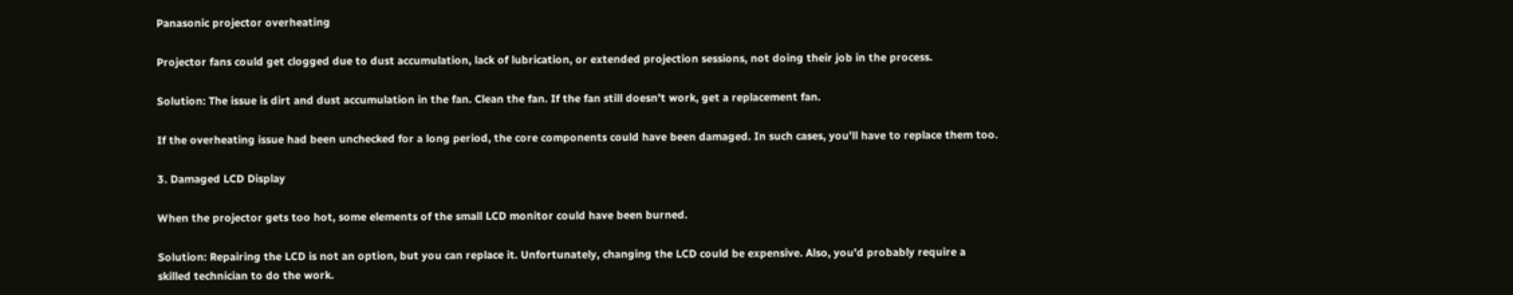Panasonic projector overheating

Projector fans could get clogged due to dust accumulation, lack of lubrication, or extended projection sessions, not doing their job in the process.

Solution: The issue is dirt and dust accumulation in the fan. Clean the fan. If the fan still doesn’t work, get a replacement fan.

If the overheating issue had been unchecked for a long period, the core components could have been damaged. In such cases, you’ll have to replace them too.

3. Damaged LCD Display

When the projector gets too hot, some elements of the small LCD monitor could have been burned.

Solution: Repairing the LCD is not an option, but you can replace it. Unfortunately, changing the LCD could be expensive. Also, you’d probably require a skilled technician to do the work.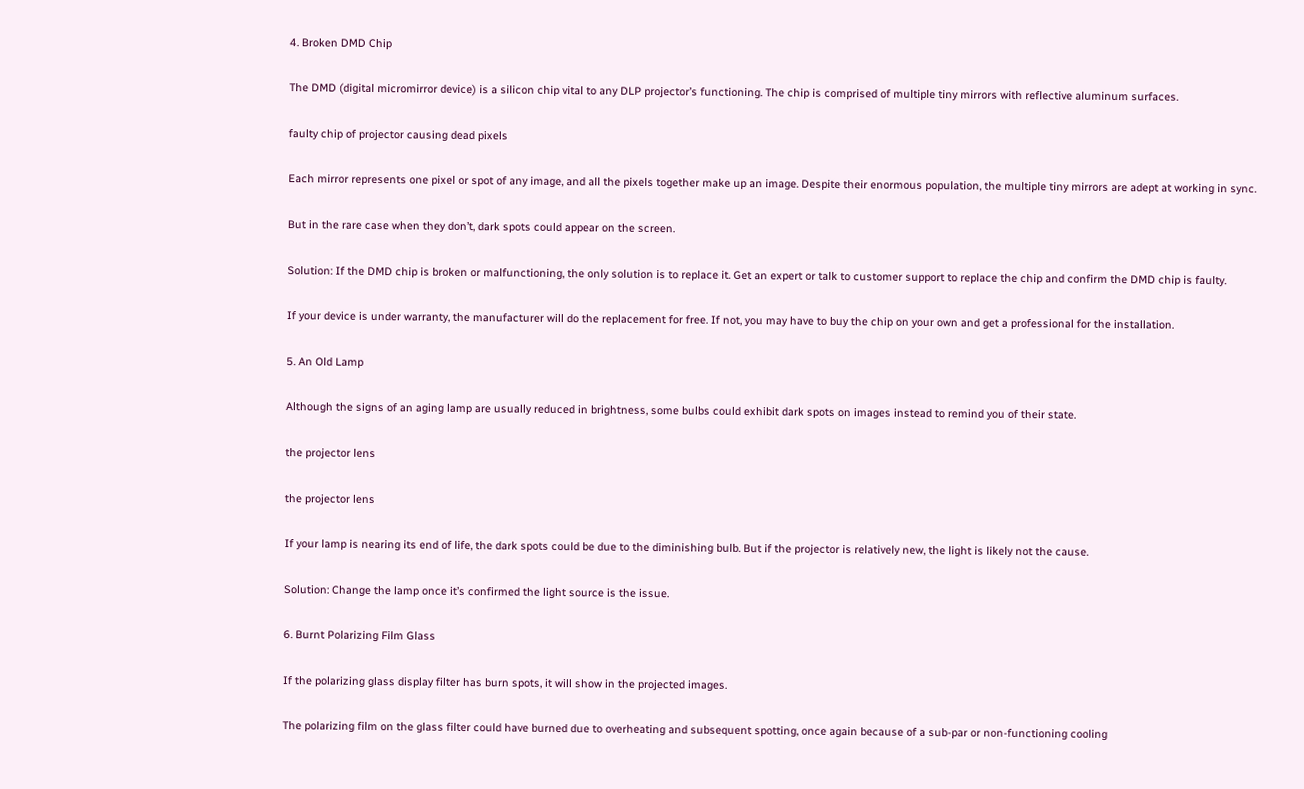4. Broken DMD Chip

The DMD (digital micromirror device) is a silicon chip vital to any DLP projector’s functioning. The chip is comprised of multiple tiny mirrors with reflective aluminum surfaces.

faulty chip of projector causing dead pixels

Each mirror represents one pixel or spot of any image, and all the pixels together make up an image. Despite their enormous population, the multiple tiny mirrors are adept at working in sync.

But in the rare case when they don’t, dark spots could appear on the screen.

Solution: If the DMD chip is broken or malfunctioning, the only solution is to replace it. Get an expert or talk to customer support to replace the chip and confirm the DMD chip is faulty.

If your device is under warranty, the manufacturer will do the replacement for free. If not, you may have to buy the chip on your own and get a professional for the installation.

5. An Old Lamp

Although the signs of an aging lamp are usually reduced in brightness, some bulbs could exhibit dark spots on images instead to remind you of their state.

the projector lens

the projector lens

If your lamp is nearing its end of life, the dark spots could be due to the diminishing bulb. But if the projector is relatively new, the light is likely not the cause.

Solution: Change the lamp once it’s confirmed the light source is the issue.

6. Burnt Polarizing Film Glass

If the polarizing glass display filter has burn spots, it will show in the projected images.

The polarizing film on the glass filter could have burned due to overheating and subsequent spotting, once again because of a sub-par or non-functioning cooling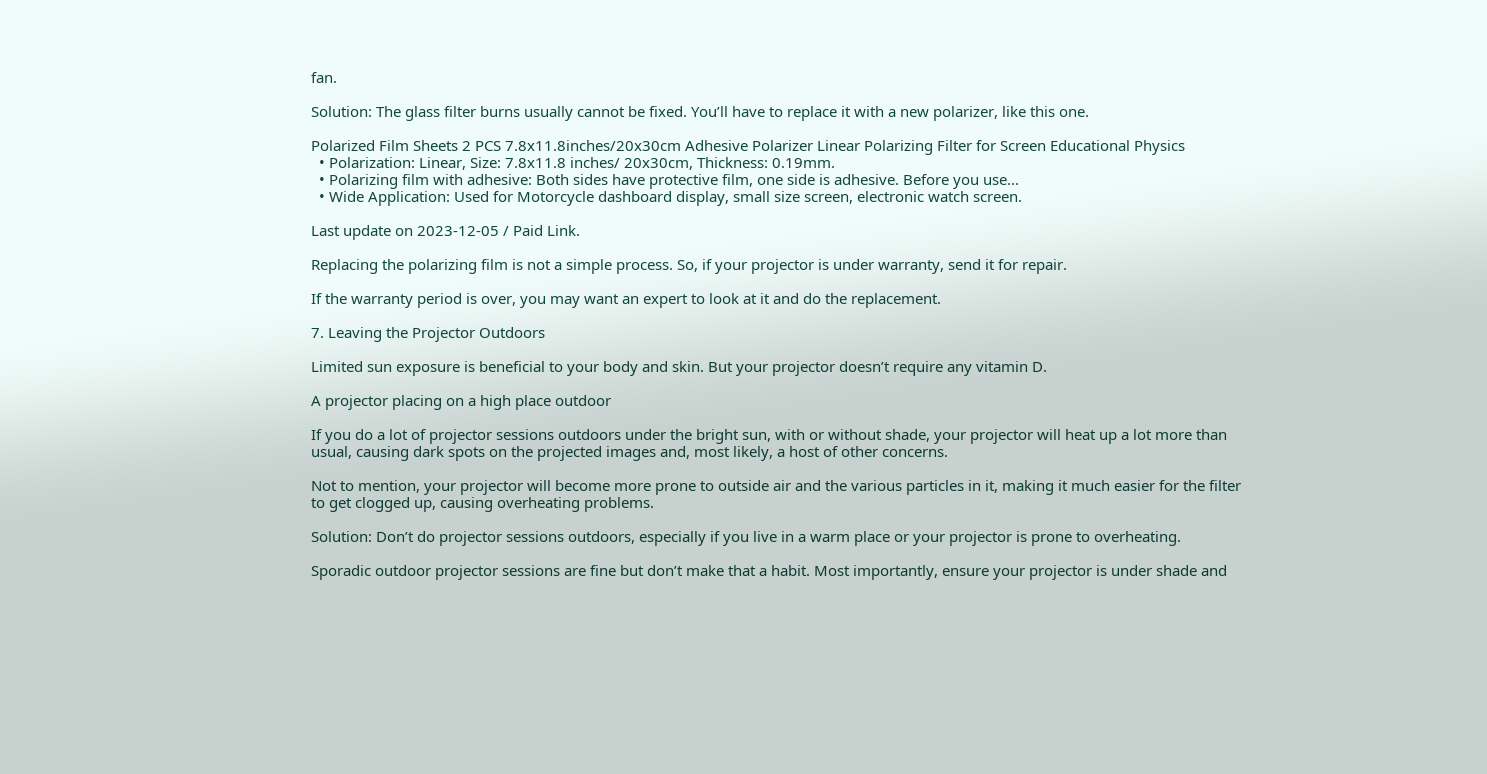fan.

Solution: The glass filter burns usually cannot be fixed. You’ll have to replace it with a new polarizer, like this one.

Polarized Film Sheets 2 PCS 7.8x11.8inches/20x30cm Adhesive Polarizer Linear Polarizing Filter for Screen Educational Physics
  • Polarization: Linear, Size: 7.8x11.8 inches/ 20x30cm, Thickness: 0.19mm.
  • Polarizing film with adhesive: Both sides have protective film, one side is adhesive. Before you use...
  • Wide Application: Used for Motorcycle dashboard display, small size screen, electronic watch screen.

Last update on 2023-12-05 / Paid Link.

Replacing the polarizing film is not a simple process. So, if your projector is under warranty, send it for repair.

If the warranty period is over, you may want an expert to look at it and do the replacement.

7. Leaving the Projector Outdoors

Limited sun exposure is beneficial to your body and skin. But your projector doesn’t require any vitamin D.

A projector placing on a high place outdoor

If you do a lot of projector sessions outdoors under the bright sun, with or without shade, your projector will heat up a lot more than usual, causing dark spots on the projected images and, most likely, a host of other concerns.

Not to mention, your projector will become more prone to outside air and the various particles in it, making it much easier for the filter to get clogged up, causing overheating problems.

Solution: Don’t do projector sessions outdoors, especially if you live in a warm place or your projector is prone to overheating.

Sporadic outdoor projector sessions are fine but don’t make that a habit. Most importantly, ensure your projector is under shade and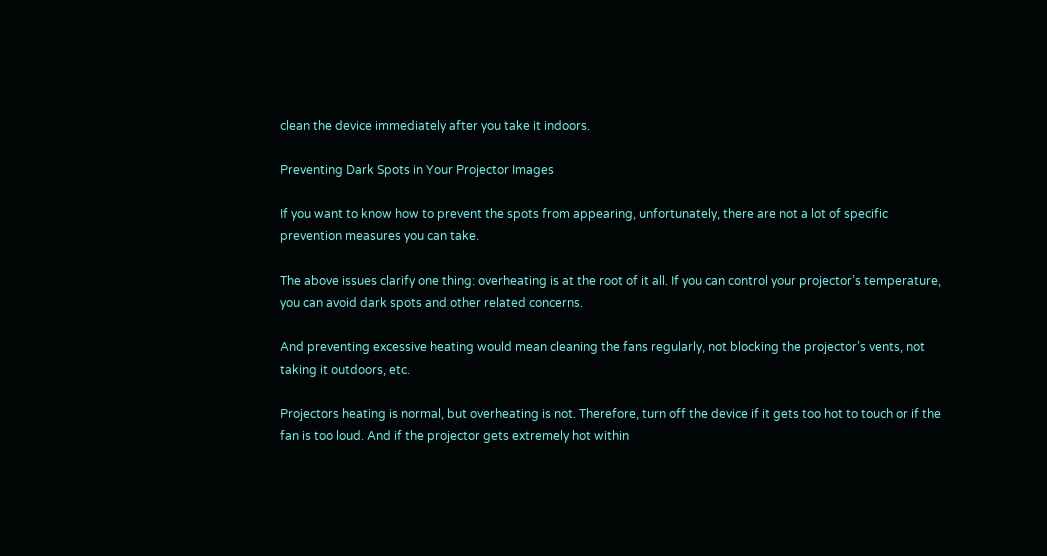clean the device immediately after you take it indoors.

Preventing Dark Spots in Your Projector Images

If you want to know how to prevent the spots from appearing, unfortunately, there are not a lot of specific prevention measures you can take.

The above issues clarify one thing: overheating is at the root of it all. If you can control your projector’s temperature, you can avoid dark spots and other related concerns.

And preventing excessive heating would mean cleaning the fans regularly, not blocking the projector’s vents, not taking it outdoors, etc.

Projectors heating is normal, but overheating is not. Therefore, turn off the device if it gets too hot to touch or if the fan is too loud. And if the projector gets extremely hot within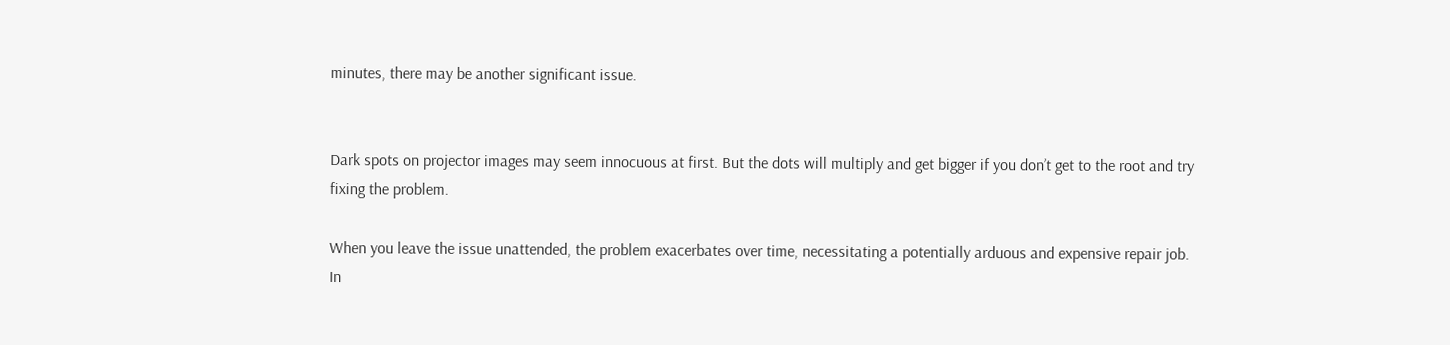minutes, there may be another significant issue.


Dark spots on projector images may seem innocuous at first. But the dots will multiply and get bigger if you don’t get to the root and try fixing the problem.

When you leave the issue unattended, the problem exacerbates over time, necessitating a potentially arduous and expensive repair job. In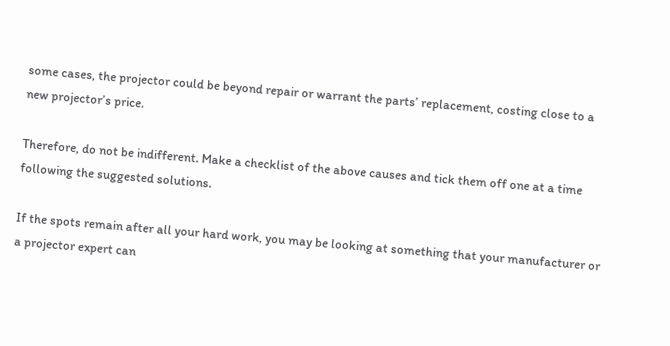some cases, the projector could be beyond repair or warrant the parts’ replacement, costing close to a new projector’s price.

Therefore, do not be indifferent. Make a checklist of the above causes and tick them off one at a time following the suggested solutions.

If the spots remain after all your hard work, you may be looking at something that your manufacturer or a projector expert can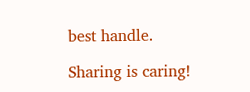best handle.

Sharing is caring!